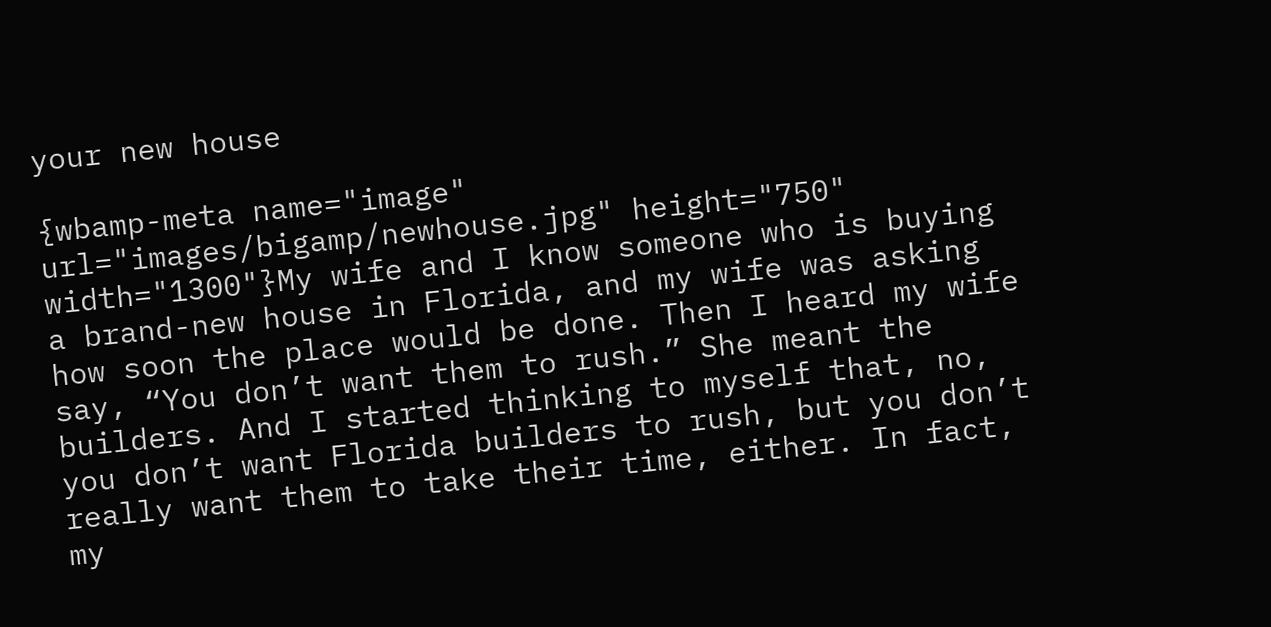your new house

{wbamp-meta name="image" url="images/bigamp/newhouse.jpg" height="750" width="1300"}My wife and I know someone who is buying a brand-new house in Florida, and my wife was asking how soon the place would be done. Then I heard my wife say, “You don’t want them to rush.” She meant the builders. And I started thinking to myself that, no, you don’t want Florida builders to rush, but you don’t really want them to take their time, either. In fact, my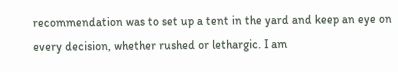recommendation was to set up a tent in the yard and keep an eye on every decision, whether rushed or lethargic. I am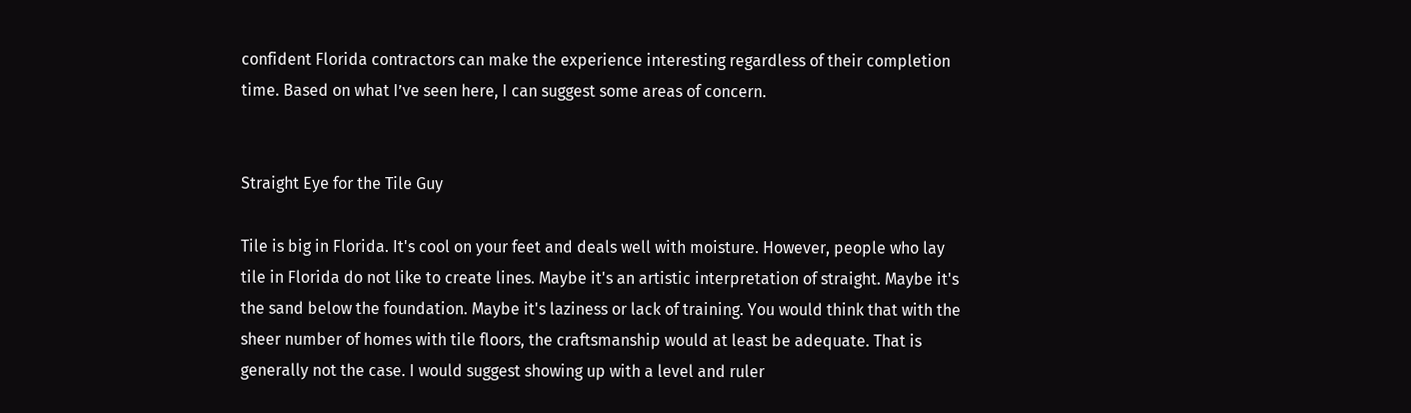confident Florida contractors can make the experience interesting regardless of their completion time. Based on what I’ve seen here, I can suggest some areas of concern.


Straight Eye for the Tile Guy

Tile is big in Florida. It's cool on your feet and deals well with moisture. However, people who lay tile in Florida do not like to create lines. Maybe it's an artistic interpretation of straight. Maybe it's the sand below the foundation. Maybe it's laziness or lack of training. You would think that with the sheer number of homes with tile floors, the craftsmanship would at least be adequate. That is generally not the case. I would suggest showing up with a level and ruler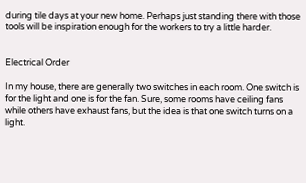during tile days at your new home. Perhaps just standing there with those tools will be inspiration enough for the workers to try a little harder.


Electrical Order

In my house, there are generally two switches in each room. One switch is for the light and one is for the fan. Sure, some rooms have ceiling fans while others have exhaust fans, but the idea is that one switch turns on a light.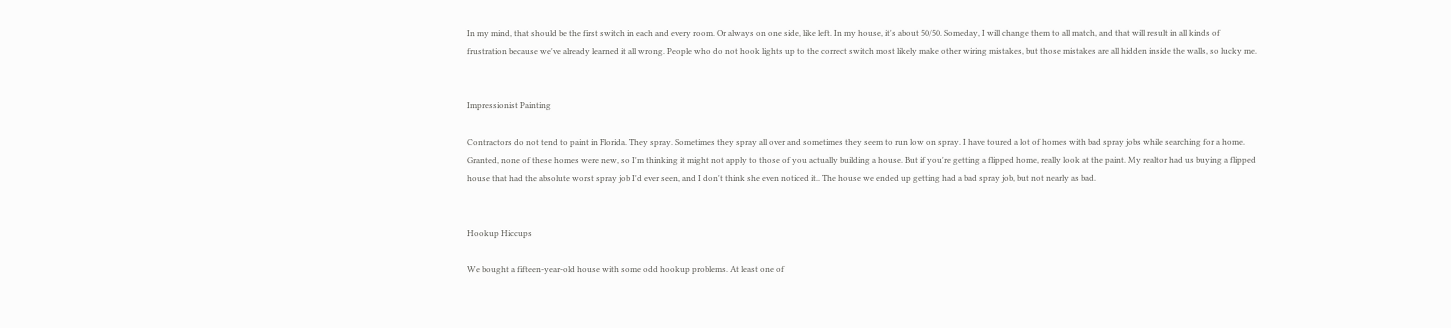In my mind, that should be the first switch in each and every room. Or always on one side, like left. In my house, it's about 50/50. Someday, I will change them to all match, and that will result in all kinds of frustration because we've already learned it all wrong. People who do not hook lights up to the correct switch most likely make other wiring mistakes, but those mistakes are all hidden inside the walls, so lucky me.


Impressionist Painting

Contractors do not tend to paint in Florida. They spray. Sometimes they spray all over and sometimes they seem to run low on spray. I have toured a lot of homes with bad spray jobs while searching for a home. Granted, none of these homes were new, so I'm thinking it might not apply to those of you actually building a house. But if you're getting a flipped home, really look at the paint. My realtor had us buying a flipped house that had the absolute worst spray job I'd ever seen, and I don't think she even noticed it.. The house we ended up getting had a bad spray job, but not nearly as bad.


Hookup Hiccups

We bought a fifteen-year-old house with some odd hookup problems. At least one of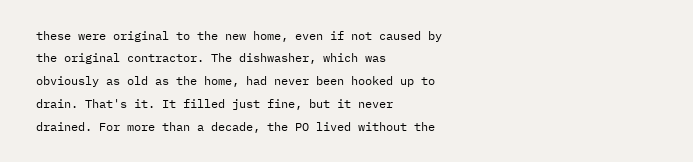these were original to the new home, even if not caused by the original contractor. The dishwasher, which was obviously as old as the home, had never been hooked up to drain. That's it. It filled just fine, but it never drained. For more than a decade, the PO lived without the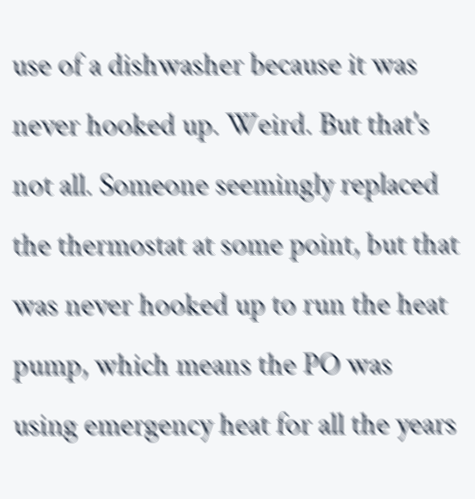use of a dishwasher because it was never hooked up. Weird. But that's not all. Someone seemingly replaced the thermostat at some point, but that was never hooked up to run the heat pump, which means the PO was using emergency heat for all the years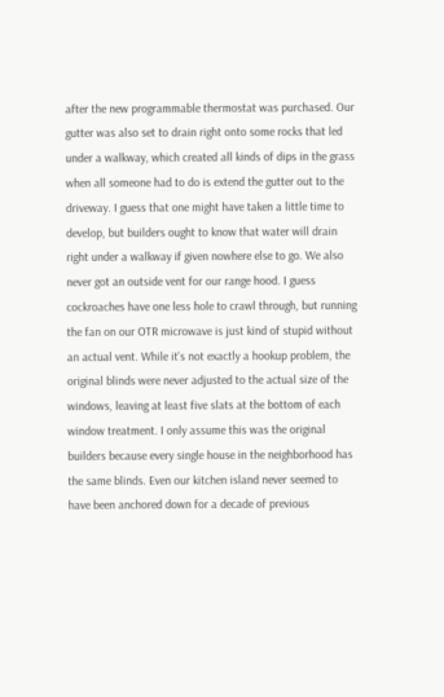after the new programmable thermostat was purchased. Our gutter was also set to drain right onto some rocks that led under a walkway, which created all kinds of dips in the grass when all someone had to do is extend the gutter out to the driveway. I guess that one might have taken a little time to develop, but builders ought to know that water will drain right under a walkway if given nowhere else to go. We also never got an outside vent for our range hood. I guess cockroaches have one less hole to crawl through, but running the fan on our OTR microwave is just kind of stupid without an actual vent. While it's not exactly a hookup problem, the original blinds were never adjusted to the actual size of the windows, leaving at least five slats at the bottom of each window treatment. I only assume this was the original builders because every single house in the neighborhood has the same blinds. Even our kitchen island never seemed to have been anchored down for a decade of previous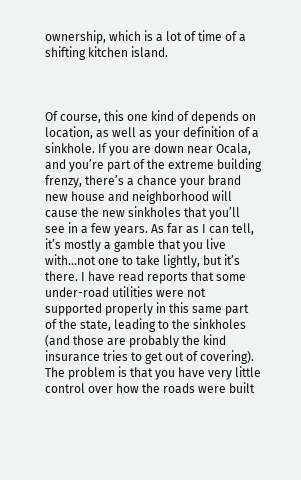ownership, which is a lot of time of a shifting kitchen island.



Of course, this one kind of depends on location, as well as your definition of a sinkhole. If you are down near Ocala, and you’re part of the extreme building frenzy, there’s a chance your brand new house and neighborhood will cause the new sinkholes that you’ll see in a few years. As far as I can tell, it’s mostly a gamble that you live with...not one to take lightly, but it’s there. I have read reports that some under-road utilities were not supported properly in this same part of the state, leading to the sinkholes (and those are probably the kind insurance tries to get out of covering). The problem is that you have very little control over how the roads were built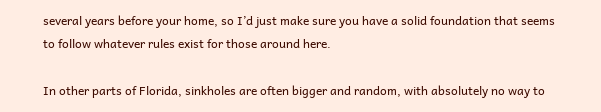several years before your home, so I’d just make sure you have a solid foundation that seems to follow whatever rules exist for those around here.

In other parts of Florida, sinkholes are often bigger and random, with absolutely no way to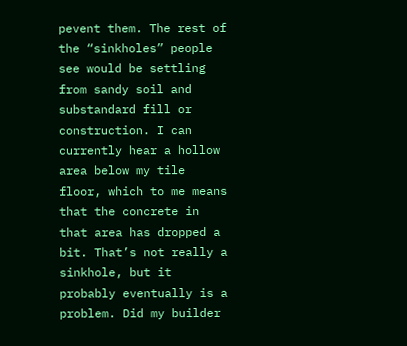pevent them. The rest of the “sinkholes” people see would be settling from sandy soil and substandard fill or construction. I can currently hear a hollow area below my tile floor, which to me means that the concrete in that area has dropped a bit. That’s not really a sinkhole, but it probably eventually is a problem. Did my builder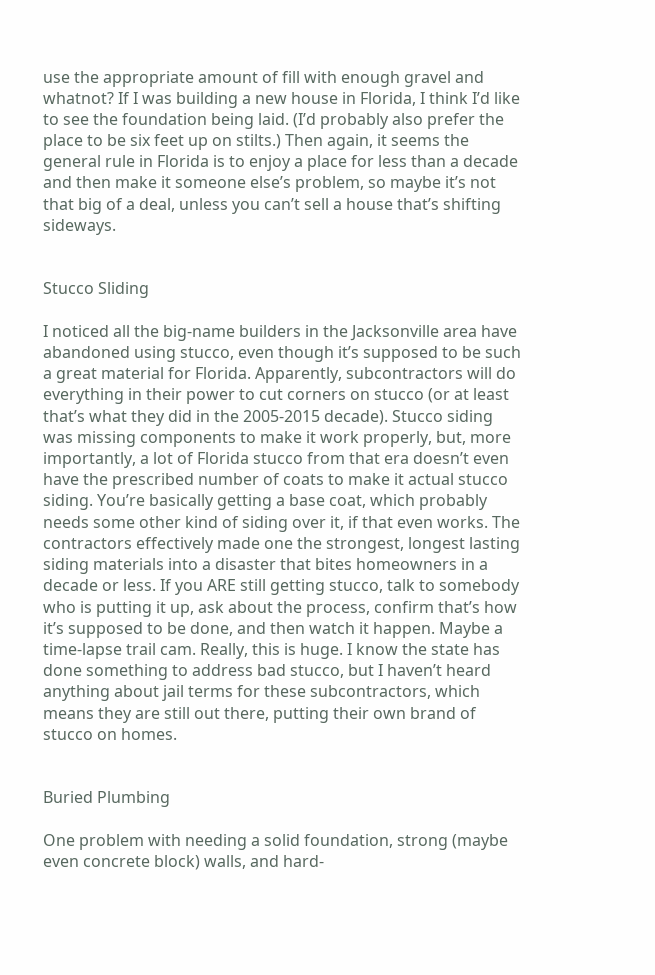use the appropriate amount of fill with enough gravel and whatnot? If I was building a new house in Florida, I think I’d like to see the foundation being laid. (I’d probably also prefer the place to be six feet up on stilts.) Then again, it seems the general rule in Florida is to enjoy a place for less than a decade and then make it someone else’s problem, so maybe it’s not that big of a deal, unless you can’t sell a house that’s shifting sideways.


Stucco Sliding

I noticed all the big-name builders in the Jacksonville area have abandoned using stucco, even though it’s supposed to be such a great material for Florida. Apparently, subcontractors will do everything in their power to cut corners on stucco (or at least that’s what they did in the 2005-2015 decade). Stucco siding was missing components to make it work properly, but, more importantly, a lot of Florida stucco from that era doesn’t even have the prescribed number of coats to make it actual stucco siding. You’re basically getting a base coat, which probably needs some other kind of siding over it, if that even works. The contractors effectively made one the strongest, longest lasting siding materials into a disaster that bites homeowners in a decade or less. If you ARE still getting stucco, talk to somebody who is putting it up, ask about the process, confirm that’s how it’s supposed to be done, and then watch it happen. Maybe a time-lapse trail cam. Really, this is huge. I know the state has done something to address bad stucco, but I haven’t heard anything about jail terms for these subcontractors, which means they are still out there, putting their own brand of stucco on homes.


Buried Plumbing

One problem with needing a solid foundation, strong (maybe even concrete block) walls, and hard-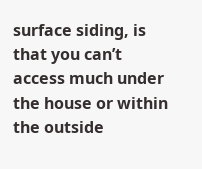surface siding, is that you can’t access much under the house or within the outside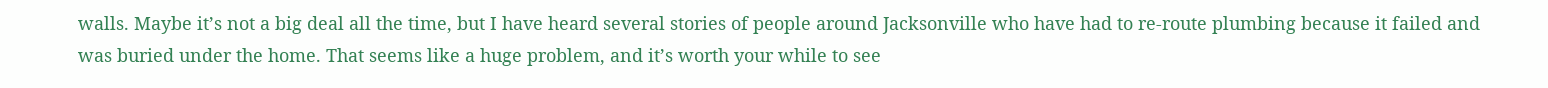walls. Maybe it’s not a big deal all the time, but I have heard several stories of people around Jacksonville who have had to re-route plumbing because it failed and was buried under the home. That seems like a huge problem, and it’s worth your while to see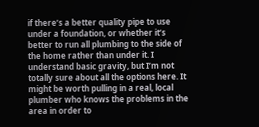if there’s a better quality pipe to use under a foundation, or whether it’s better to run all plumbing to the side of the home rather than under it. I understand basic gravity, but I’m not totally sure about all the options here. It might be worth pulling in a real, local plumber who knows the problems in the area in order to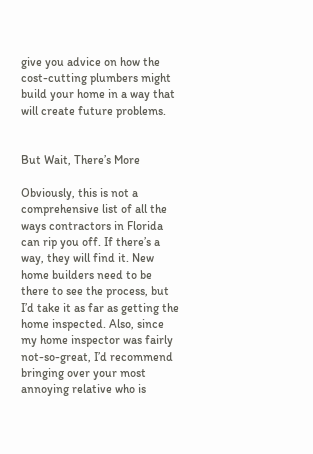give you advice on how the cost-cutting plumbers might build your home in a way that will create future problems.


But Wait, There’s More

Obviously, this is not a comprehensive list of all the ways contractors in Florida can rip you off. If there’s a way, they will find it. New home builders need to be there to see the process, but I’d take it as far as getting the home inspected. Also, since my home inspector was fairly not-so-great, I’d recommend bringing over your most annoying relative who is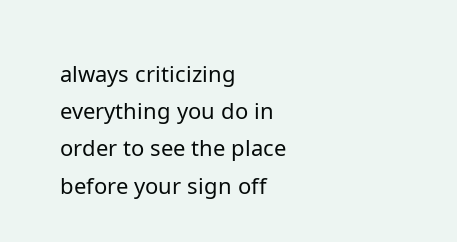always criticizing everything you do in order to see the place before your sign off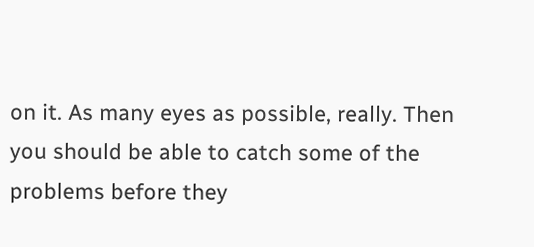on it. As many eyes as possible, really. Then you should be able to catch some of the problems before they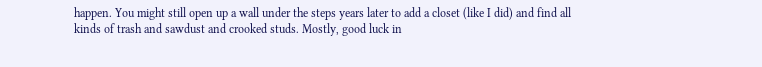happen. You might still open up a wall under the steps years later to add a closet (like I did) and find all kinds of trash and sawdust and crooked studs. Mostly, good luck in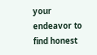your endeavor to find honest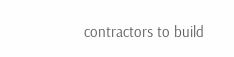contractors to build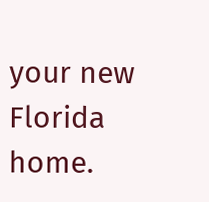your new Florida home.